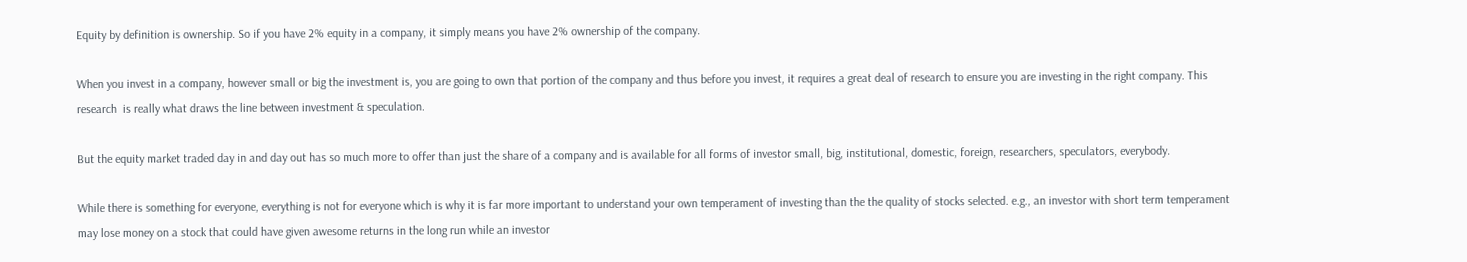Equity by definition is ownership. So if you have 2% equity in a company, it simply means you have 2% ownership of the company.

When you invest in a company, however small or big the investment is, you are going to own that portion of the company and thus before you invest, it requires a great deal of research to ensure you are investing in the right company. This research  is really what draws the line between investment & speculation.

But the equity market traded day in and day out has so much more to offer than just the share of a company and is available for all forms of investor small, big, institutional, domestic, foreign, researchers, speculators, everybody.

While there is something for everyone, everything is not for everyone which is why it is far more important to understand your own temperament of investing than the the quality of stocks selected. e.g., an investor with short term temperament may lose money on a stock that could have given awesome returns in the long run while an investor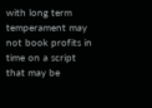with long term temperament may not book profits in time on a script that may be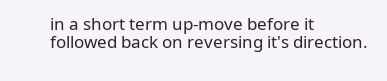in a short term up-move before it followed back on reversing it's direction.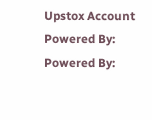Upstox Account
Powered By:
Powered By: